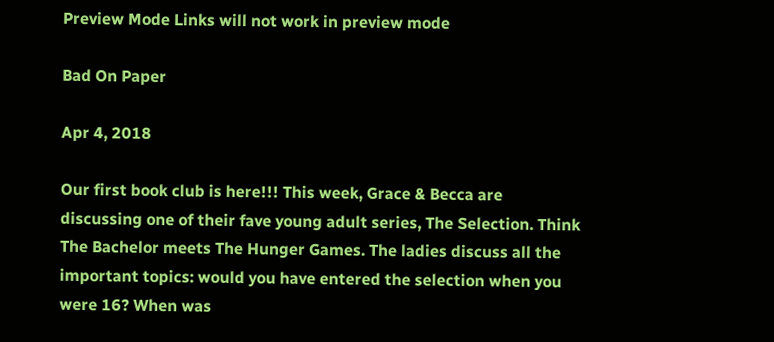Preview Mode Links will not work in preview mode

Bad On Paper

Apr 4, 2018

Our first book club is here!!! This week, Grace & Becca are discussing one of their fave young adult series, The Selection. Think The Bachelor meets The Hunger Games. The ladies discuss all the important topics: would you have entered the selection when you were 16? When was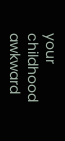your childhood awkward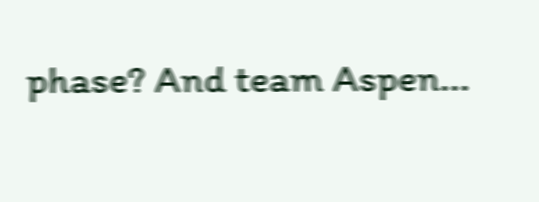phase? And team Aspen...